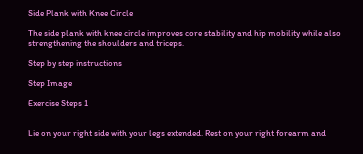Side Plank with Knee Circle

The side plank with knee circle improves core stability and hip mobility while also strengthening the shoulders and triceps.

Step by step instructions

Step Image

Exercise Steps 1


Lie on your right side with your legs extended. Rest on your right forearm and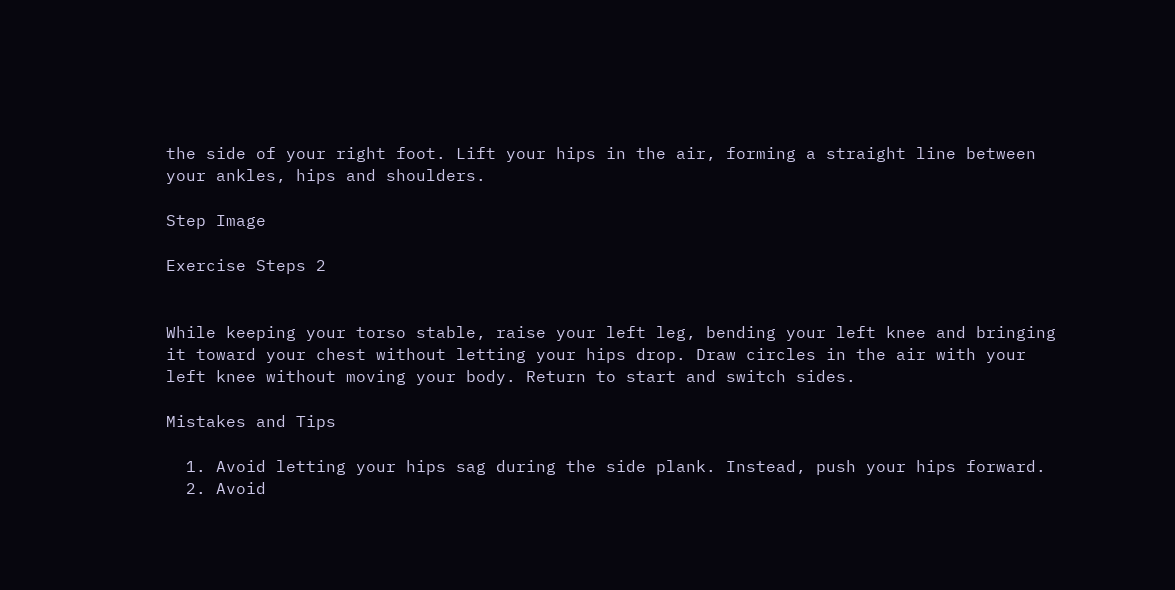the side of your right foot. Lift your hips in the air, forming a straight line between your ankles, hips and shoulders.

Step Image

Exercise Steps 2


While keeping your torso stable, raise your left leg, bending your left knee and bringing it toward your chest without letting your hips drop. Draw circles in the air with your left knee without moving your body. Return to start and switch sides.

Mistakes and Tips

  1. Avoid letting your hips sag during the side plank. Instead, push your hips forward.
  2. Avoid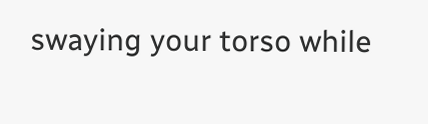swaying your torso while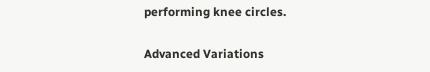performing knee circles.

Advanced Variations